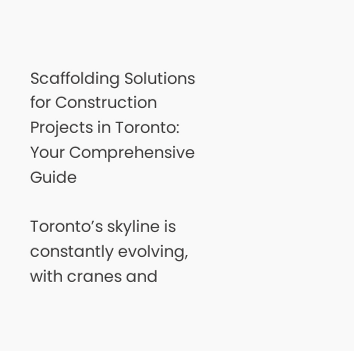Scaffolding Solutions for Construction Projects in Toronto: Your Comprehensive Guide

Toronto’s skyline is constantly evolving, with cranes and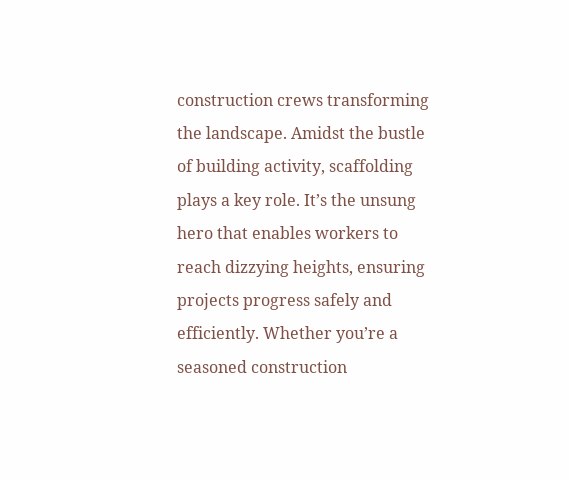construction crews transforming the landscape. Amidst the bustle of building activity, scaffolding plays a key role. It’s the unsung hero that enables workers to reach dizzying heights, ensuring projects progress safely and efficiently. Whether you’re a seasoned construction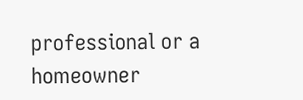professional or a homeowner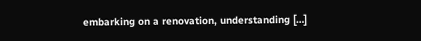embarking on a renovation, understanding […]